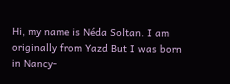Hi, my name is Néda Soltan. I am originally from Yazd But I was born in Nancy-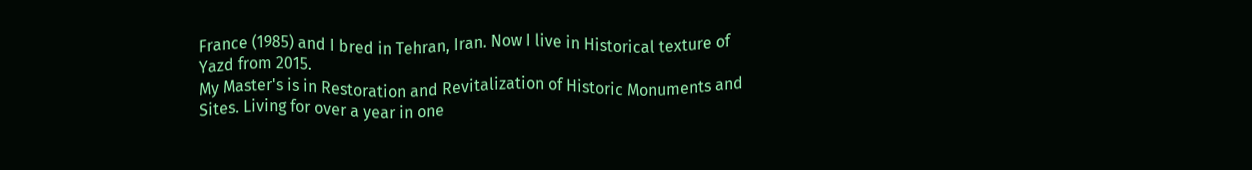France (1985) and I bred in Tehran, Iran. Now I live in Historical texture of Yazd from 2015.
My Master's is in Restoration and Revitalization of Historic Monuments and Sites. Living for over a year in one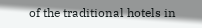of the traditional hotels in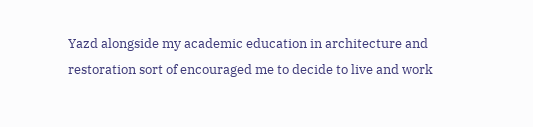Yazd alongside my academic education in architecture and restoration sort of encouraged me to decide to live and work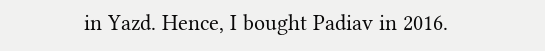in Yazd. Hence, I bought Padiav in 2016.